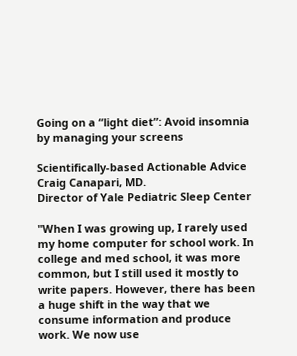Going on a “light diet”: Avoid insomnia by managing your screens

Scientifically-based Actionable Advice
Craig Canapari, MD.
Director of Yale Pediatric Sleep Center

"When I was growing up, I rarely used my home computer for school work. In college and med school, it was more common, but I still used it mostly to write papers. However, there has been a huge shift in the way that we consume information and produce work. We now use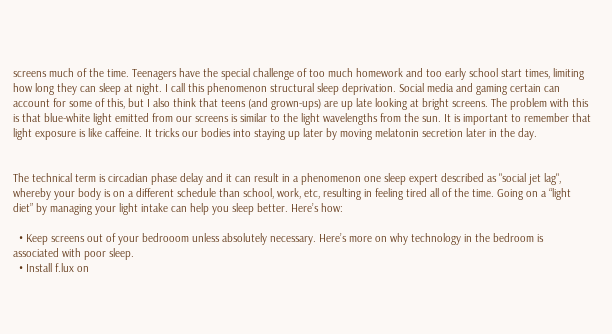screens much of the time. Teenagers have the special challenge of too much homework and too early school start times, limiting how long they can sleep at night. I call this phenomenon structural sleep deprivation. Social media and gaming certain can account for some of this, but I also think that teens (and grown-ups) are up late looking at bright screens. The problem with this is that blue-white light emitted from our screens is similar to the light wavelengths from the sun. It is important to remember that light exposure is like caffeine. It tricks our bodies into staying up later by moving melatonin secretion later in the day.


The technical term is circadian phase delay and it can result in a phenomenon one sleep expert described as "social jet lag", whereby your body is on a different schedule than school, work, etc, resulting in feeling tired all of the time. Going on a “light diet” by managing your light intake can help you sleep better. Here’s how:

  • Keep screens out of your bedrooom unless absolutely necessary. Here’s more on why technology in the bedroom is associated with poor sleep.
  • Install f.lux on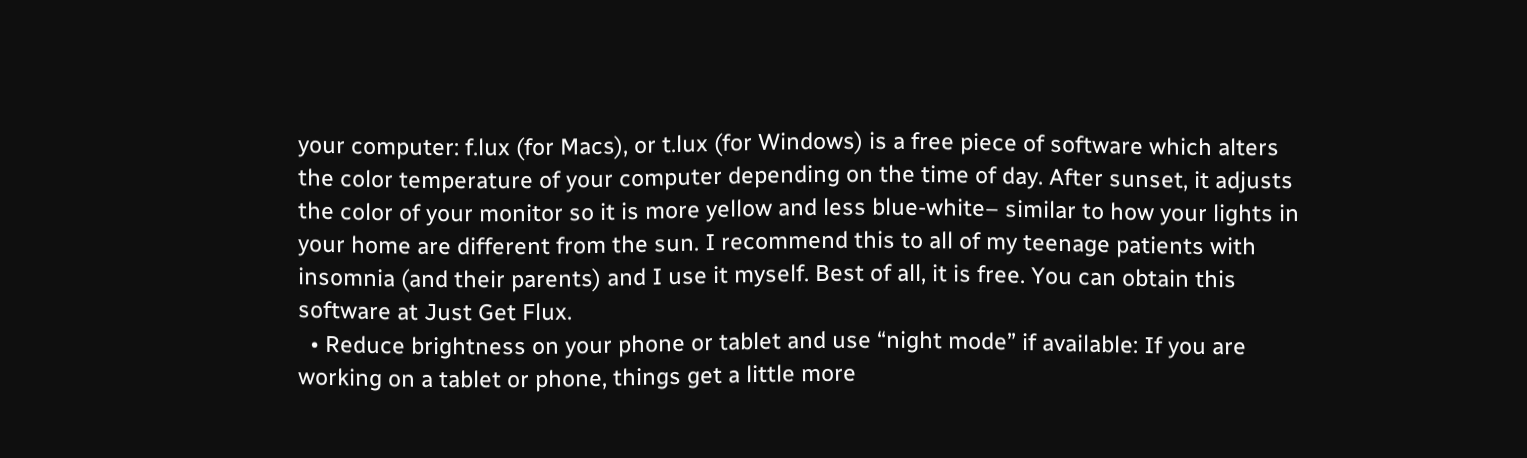your computer: f.lux (for Macs), or t.lux (for Windows) is a free piece of software which alters the color temperature of your computer depending on the time of day. After sunset, it adjusts the color of your monitor so it is more yellow and less blue-white– similar to how your lights in your home are different from the sun. I recommend this to all of my teenage patients with insomnia (and their parents) and I use it myself. Best of all, it is free. You can obtain this software at Just Get Flux.
  • Reduce brightness on your phone or tablet and use “night mode” if available: If you are working on a tablet or phone, things get a little more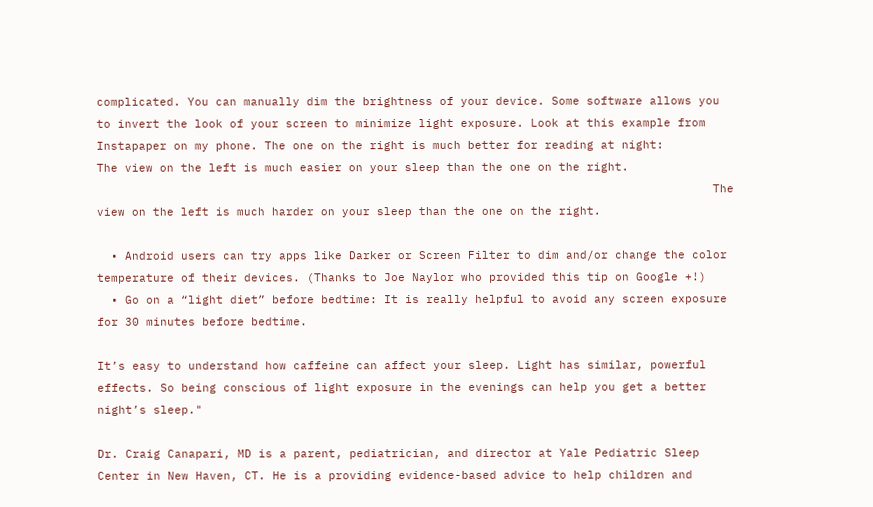complicated. You can manually dim the brightness of your device. Some software allows you to invert the look of your screen to minimize light exposure. Look at this example from Instapaper on my phone. The one on the right is much better for reading at night:
The view on the left is much easier on your sleep than the one on the right.
                                                                                        The view on the left is much harder on your sleep than the one on the right.

  • Android users can try apps like Darker or Screen Filter to dim and/or change the color temperature of their devices. (Thanks to Joe Naylor who provided this tip on Google +!)
  • Go on a “light diet” before bedtime: It is really helpful to avoid any screen exposure for 30 minutes before bedtime.

It’s easy to understand how caffeine can affect your sleep. Light has similar, powerful effects. So being conscious of light exposure in the evenings can help you get a better night’s sleep."

Dr. Craig Canapari, MD is a parent, pediatrician, and director at Yale Pediatric Sleep Center in New Haven, CT. He is a providing evidence-based advice to help children and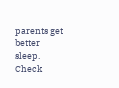parents get better sleep. Check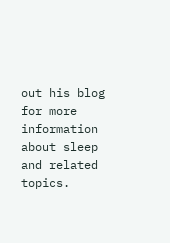out his blog for more information about sleep and related topics.